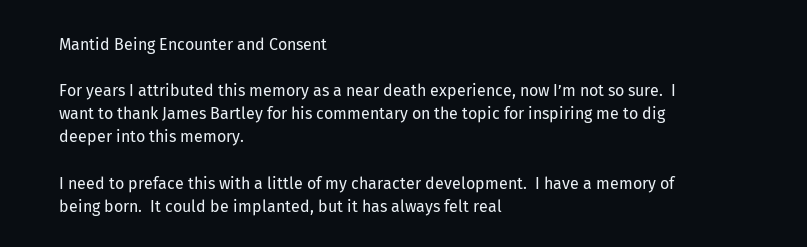Mantid Being Encounter and Consent

For years I attributed this memory as a near death experience, now I’m not so sure.  I want to thank James Bartley for his commentary on the topic for inspiring me to dig deeper into this memory.

I need to preface this with a little of my character development.  I have a memory of being born.  It could be implanted, but it has always felt real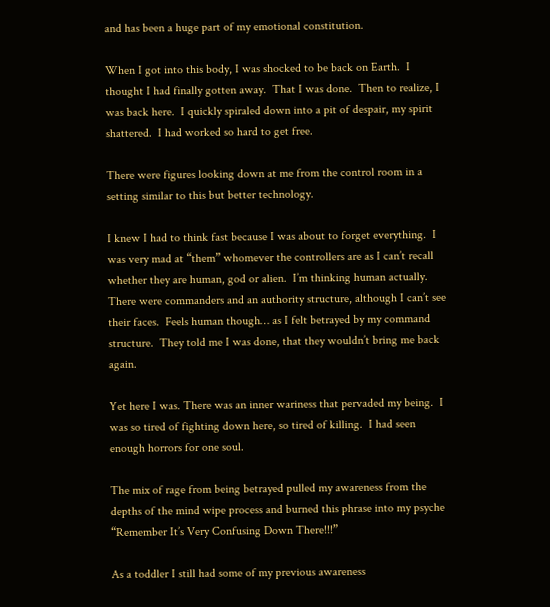and has been a huge part of my emotional constitution.

When I got into this body, I was shocked to be back on Earth.  I thought I had finally gotten away.  That I was done.  Then to realize, I was back here.  I quickly spiraled down into a pit of despair, my spirit shattered.  I had worked so hard to get free.

There were figures looking down at me from the control room in a setting similar to this but better technology.

I knew I had to think fast because I was about to forget everything.  I was very mad at “them” whomever the controllers are as I can’t recall whether they are human, god or alien.  I’m thinking human actually.  There were commanders and an authority structure, although I can’t see their faces.  Feels human though… as I felt betrayed by my command structure.  They told me I was done, that they wouldn’t bring me back again.

Yet here I was. There was an inner wariness that pervaded my being.  I was so tired of fighting down here, so tired of killing.  I had seen enough horrors for one soul.

The mix of rage from being betrayed pulled my awareness from the depths of the mind wipe process and burned this phrase into my psyche “Remember It’s Very Confusing Down There!!!”

As a toddler I still had some of my previous awareness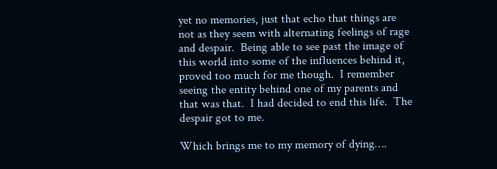yet no memories, just that echo that things are not as they seem with alternating feelings of rage and despair.  Being able to see past the image of this world into some of the influences behind it, proved too much for me though.  I remember seeing the entity behind one of my parents and that was that.  I had decided to end this life.  The despair got to me.

Which brings me to my memory of dying….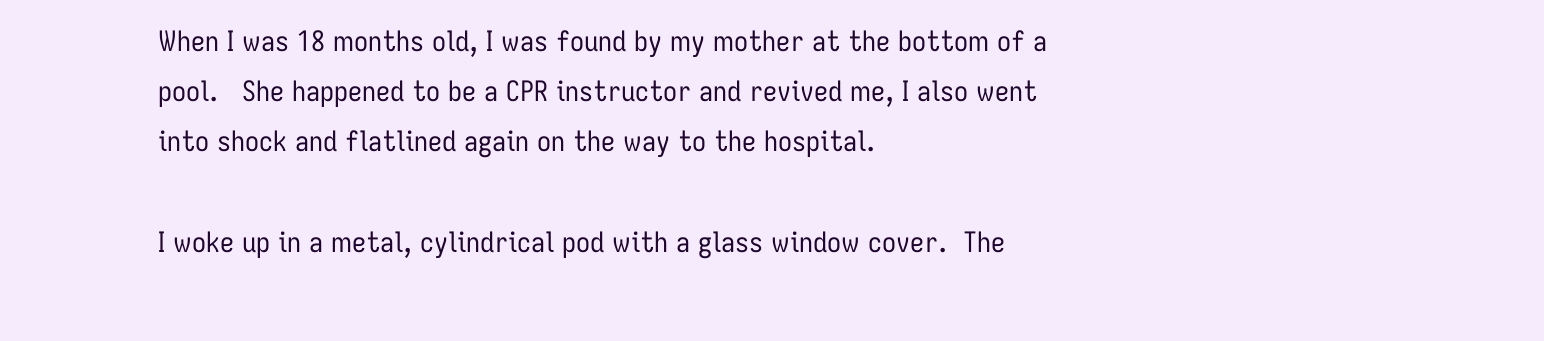When I was 18 months old, I was found by my mother at the bottom of a pool.   She happened to be a CPR instructor and revived me, I also went into shock and flatlined again on the way to the hospital.

I woke up in a metal, cylindrical pod with a glass window cover.  The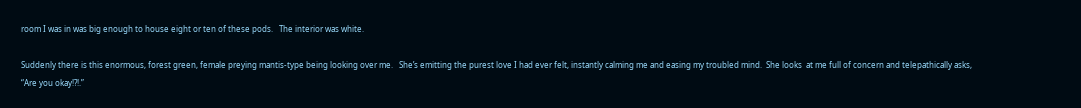room I was in was big enough to house eight or ten of these pods.   The interior was white.

Suddenly there is this enormous, forest green, female preying mantis-type being looking over me.   She’s emitting the purest love I had ever felt, instantly calming me and easing my troubled mind.  She looks  at me full of concern and telepathically asks, “Are you okay!?!.”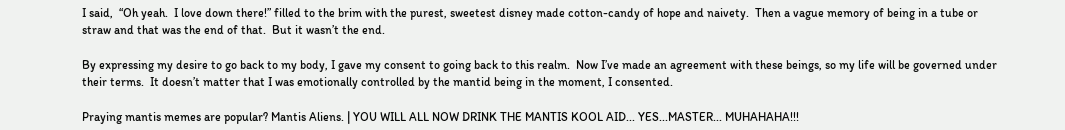I said,  “Oh yeah.  I love down there!” filled to the brim with the purest, sweetest disney made cotton-candy of hope and naivety.  Then a vague memory of being in a tube or straw and that was the end of that.  But it wasn’t the end.

By expressing my desire to go back to my body, I gave my consent to going back to this realm.  Now I’ve made an agreement with these beings, so my life will be governed under their terms.  It doesn’t matter that I was emotionally controlled by the mantid being in the moment, I consented.

Praying mantis memes are popular? Mantis Aliens. | YOU WILL ALL NOW DRINK THE MANTIS KOOL AID... YES...MASTER... MUHAHAHA!!!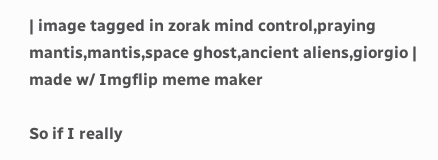| image tagged in zorak mind control,praying mantis,mantis,space ghost,ancient aliens,giorgio | made w/ Imgflip meme maker

So if I really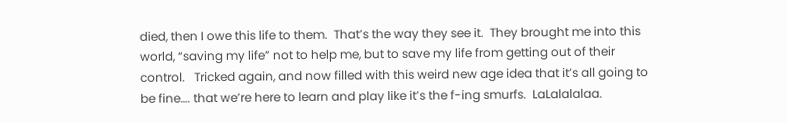died, then I owe this life to them.  That’s the way they see it.  They brought me into this world, “saving my life” not to help me, but to save my life from getting out of their control.   Tricked again, and now filled with this weird new age idea that it’s all going to be fine…. that we’re here to learn and play like it’s the f-ing smurfs.  LaLalalalaa.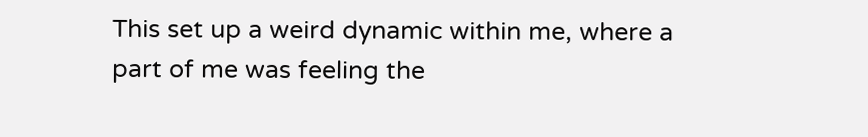This set up a weird dynamic within me, where a part of me was feeling the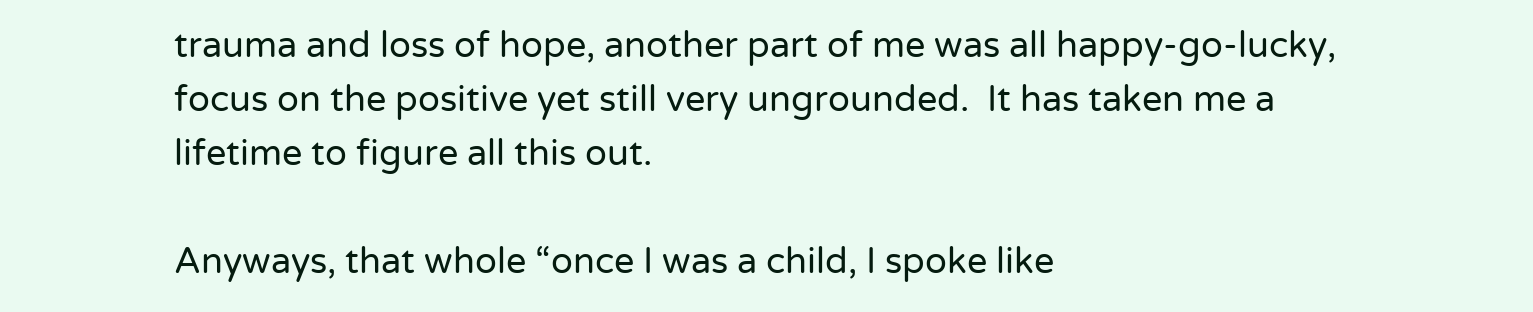trauma and loss of hope, another part of me was all happy-go-lucky, focus on the positive yet still very ungrounded.  It has taken me a lifetime to figure all this out.

Anyways, that whole “once I was a child, I spoke like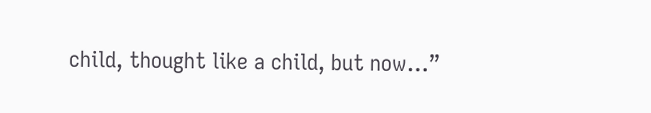child, thought like a child, but now…”